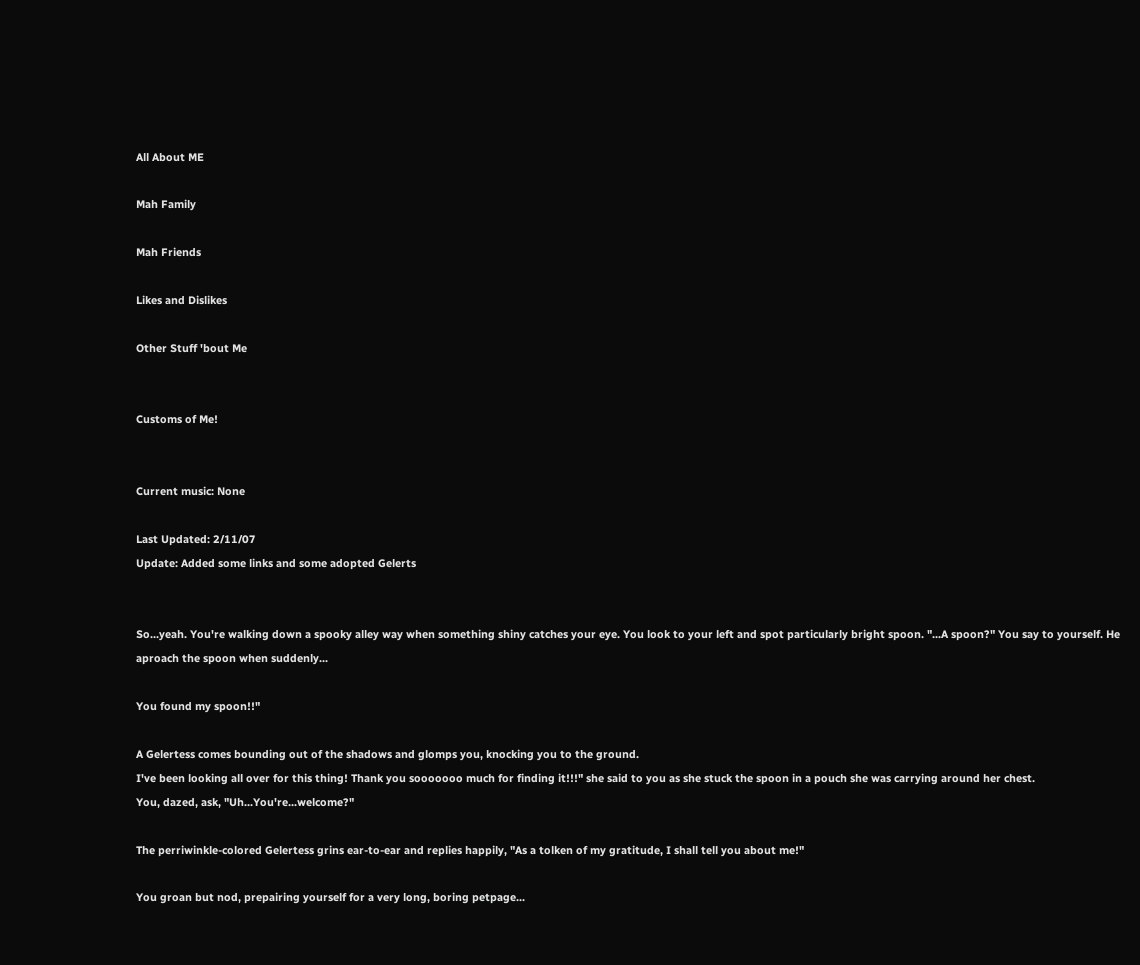All About ME

Mah Family

Mah Friends

Likes and Dislikes

Other Stuff 'bout Me


Customs of Me!


Current music: None

Last Updated: 2/11/07
Update: Added some links and some adopted Gelerts


So...yeah. You're walking down a spooky alley way when something shiny catches your eye. You look to your left and spot particularly bright spoon. "...A spoon?" You say to yourself. He aproach the spoon when suddenly...

You found my spoon!!"

A Gelertess comes bounding out of the shadows and glomps you, knocking you to the ground.
I've been looking all over for this thing! Thank you sooooooo much for finding it!!!" she said to you as she stuck the spoon in a pouch she was carrying around her chest.
You, dazed, ask, "Uh...You're...welcome?"

The perriwinkle-colored Gelertess grins ear-to-ear and replies happily, "As a tolken of my gratitude, I shall tell you about me!"

You groan but nod, prepairing yourself for a very long, boring petpage...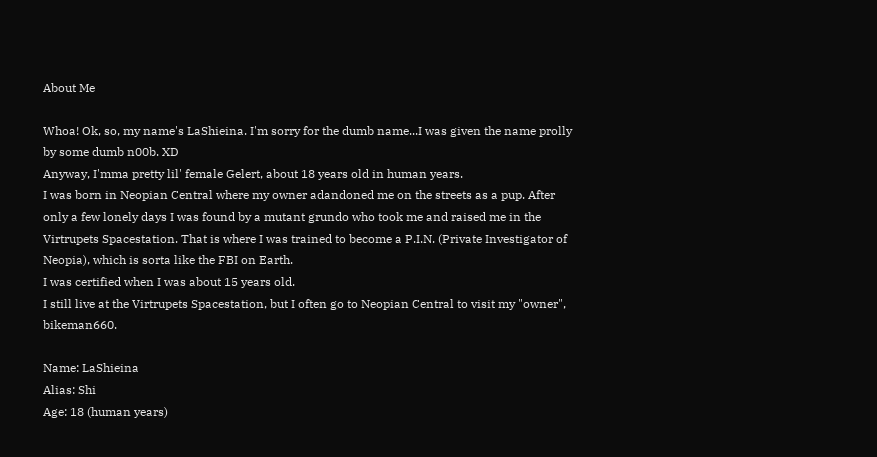About Me

Whoa! Ok, so, my name's LaShieina. I'm sorry for the dumb name...I was given the name prolly by some dumb n00b. XD
Anyway, I'mma pretty lil' female Gelert, about 18 years old in human years.
I was born in Neopian Central where my owner adandoned me on the streets as a pup. After only a few lonely days I was found by a mutant grundo who took me and raised me in the Virtrupets Spacestation. That is where I was trained to become a P.I.N. (Private Investigator of Neopia), which is sorta like the FBI on Earth.
I was certified when I was about 15 years old.
I still live at the Virtrupets Spacestation, but I often go to Neopian Central to visit my "owner", bikeman660.

Name: LaShieina
Alias: Shi
Age: 18 (human years)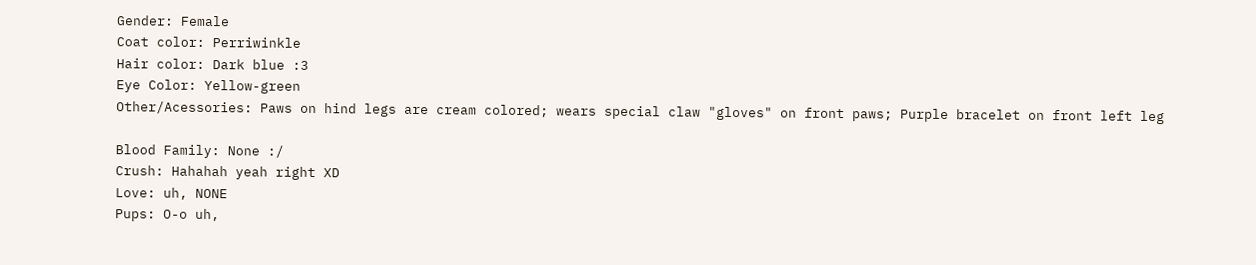Gender: Female
Coat color: Perriwinkle
Hair color: Dark blue :3
Eye Color: Yellow-green
Other/Acessories: Paws on hind legs are cream colored; wears special claw "gloves" on front paws; Purple bracelet on front left leg

Blood Family: None :/
Crush: Hahahah yeah right XD
Love: uh, NONE
Pups: O-o uh,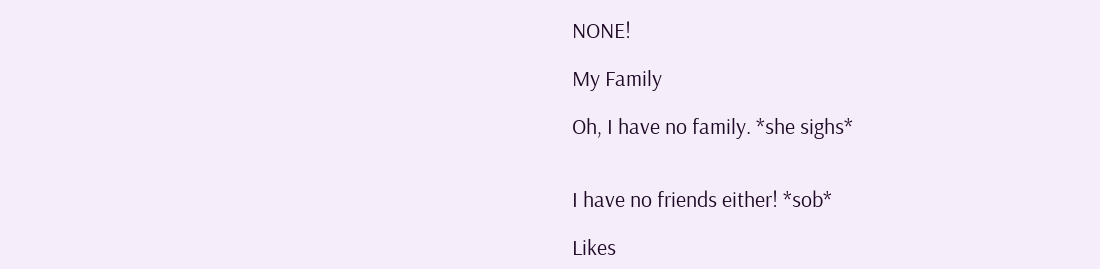NONE!

My Family

Oh, I have no family. *she sighs*


I have no friends either! *sob*

Likes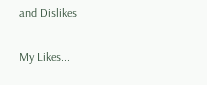and Dislikes

My Likes...